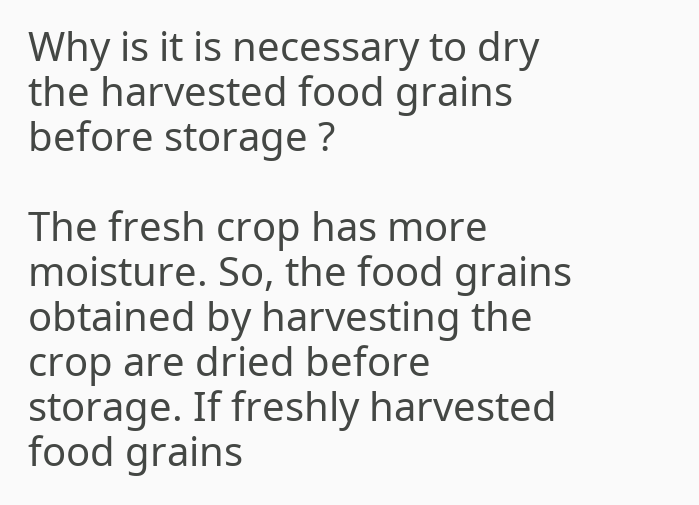Why is it is necessary to dry the harvested food grains before storage ?

The fresh crop has more moisture. So, the food grains obtained by harvesting the crop are dried before storage. If freshly harvested food grains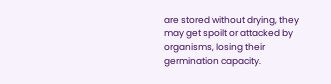are stored without drying, they may get spoilt or attacked by organisms, losing their germination capacity.